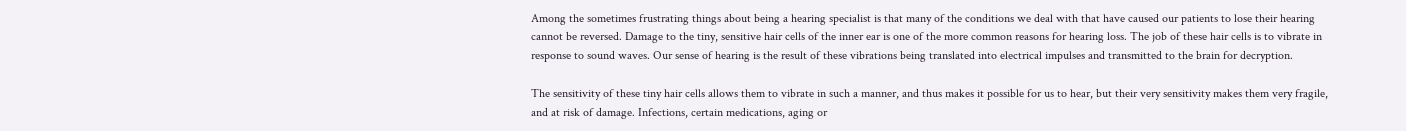Among the sometimes frustrating things about being a hearing specialist is that many of the conditions we deal with that have caused our patients to lose their hearing cannot be reversed. Damage to the tiny, sensitive hair cells of the inner ear is one of the more common reasons for hearing loss. The job of these hair cells is to vibrate in response to sound waves. Our sense of hearing is the result of these vibrations being translated into electrical impulses and transmitted to the brain for decryption.

The sensitivity of these tiny hair cells allows them to vibrate in such a manner, and thus makes it possible for us to hear, but their very sensitivity makes them very fragile, and at risk of damage. Infections, certain medications, aging or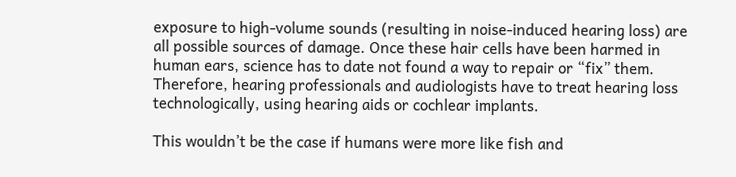exposure to high-volume sounds (resulting in noise-induced hearing loss) are all possible sources of damage. Once these hair cells have been harmed in human ears, science has to date not found a way to repair or “fix” them. Therefore, hearing professionals and audiologists have to treat hearing loss technologically, using hearing aids or cochlear implants.

This wouldn’t be the case if humans were more like fish and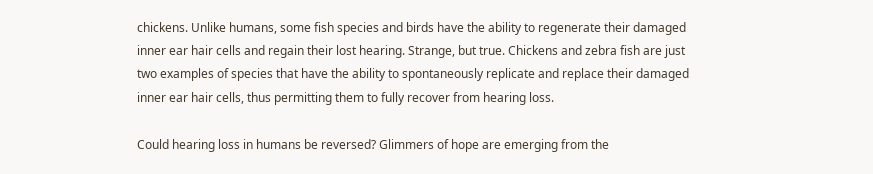chickens. Unlike humans, some fish species and birds have the ability to regenerate their damaged inner ear hair cells and regain their lost hearing. Strange, but true. Chickens and zebra fish are just two examples of species that have the ability to spontaneously replicate and replace their damaged inner ear hair cells, thus permitting them to fully recover from hearing loss.

Could hearing loss in humans be reversed? Glimmers of hope are emerging from the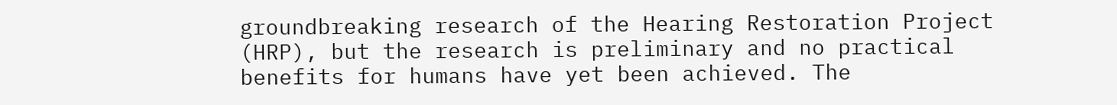groundbreaking research of the Hearing Restoration Project (HRP), but the research is preliminary and no practical benefits for humans have yet been achieved. The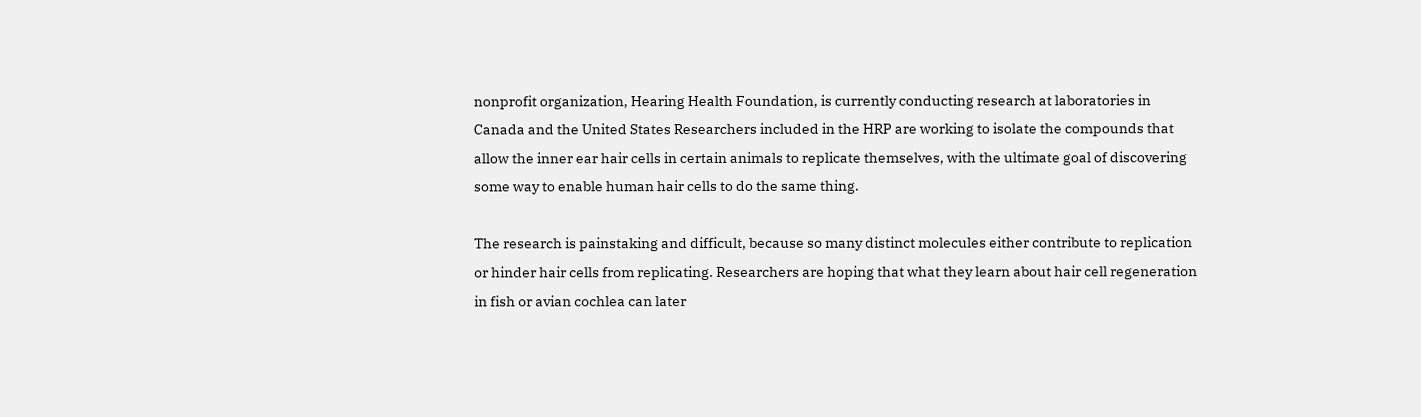nonprofit organization, Hearing Health Foundation, is currently conducting research at laboratories in Canada and the United States Researchers included in the HRP are working to isolate the compounds that allow the inner ear hair cells in certain animals to replicate themselves, with the ultimate goal of discovering some way to enable human hair cells to do the same thing.

The research is painstaking and difficult, because so many distinct molecules either contribute to replication or hinder hair cells from replicating. Researchers are hoping that what they learn about hair cell regeneration in fish or avian cochlea can later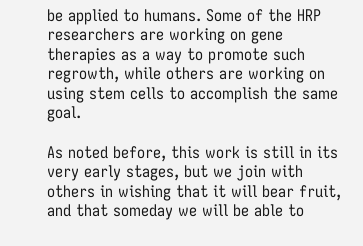be applied to humans. Some of the HRP researchers are working on gene therapies as a way to promote such regrowth, while others are working on using stem cells to accomplish the same goal.

As noted before, this work is still in its very early stages, but we join with others in wishing that it will bear fruit, and that someday we will be able to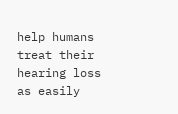help humans treat their hearing loss as easily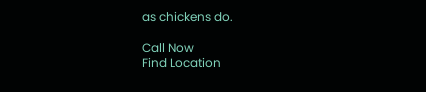as chickens do.

Call Now
Find Location